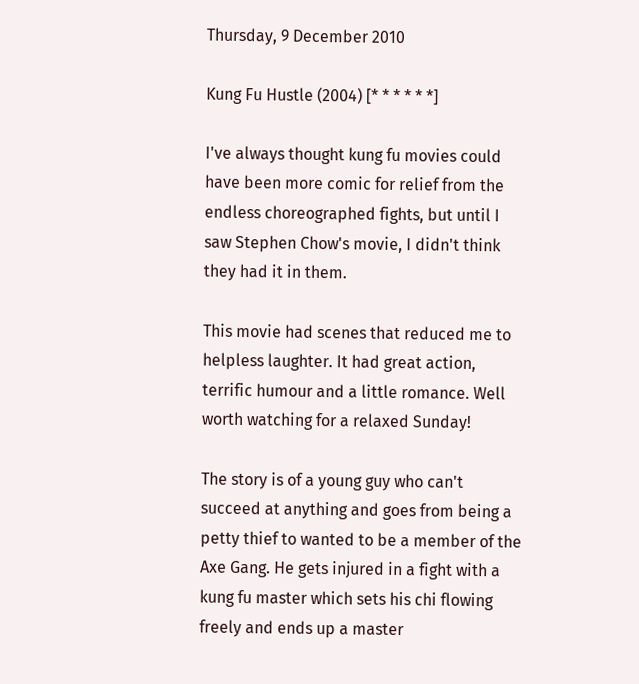Thursday, 9 December 2010

Kung Fu Hustle (2004) [* * * * * *]

I've always thought kung fu movies could have been more comic for relief from the endless choreographed fights, but until I saw Stephen Chow's movie, I didn't think they had it in them.

This movie had scenes that reduced me to helpless laughter. It had great action, terrific humour and a little romance. Well worth watching for a relaxed Sunday!

The story is of a young guy who can't succeed at anything and goes from being a petty thief to wanted to be a member of the Axe Gang. He gets injured in a fight with a kung fu master which sets his chi flowing freely and ends up a master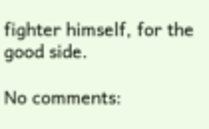fighter himself, for the good side.

No comments: